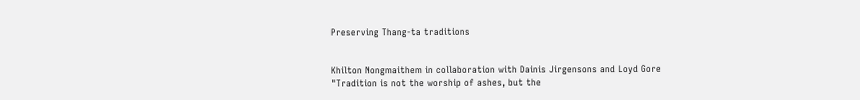Preserving Thang-ta traditions


Khilton Nongmaithem in collaboration with Dainis Jirgensons and Loyd Gore
"Tradition is not the worship of ashes, but the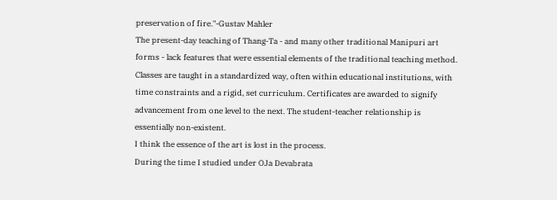preservation of fire."-Gustav Mahler
The present-day teaching of Thang-Ta - and many other traditional Manipuri art forms - lack features that were essential elements of the traditional teaching method. Classes are taught in a standardized way, often within educational institutions, with time constraints and a rigid, set curriculum. Certificates are awarded to signify advancement from one level to the next. The student-teacher relationship is essentially non-existent.
I think the essence of the art is lost in the process.
During the time I studied under OJa Devabrata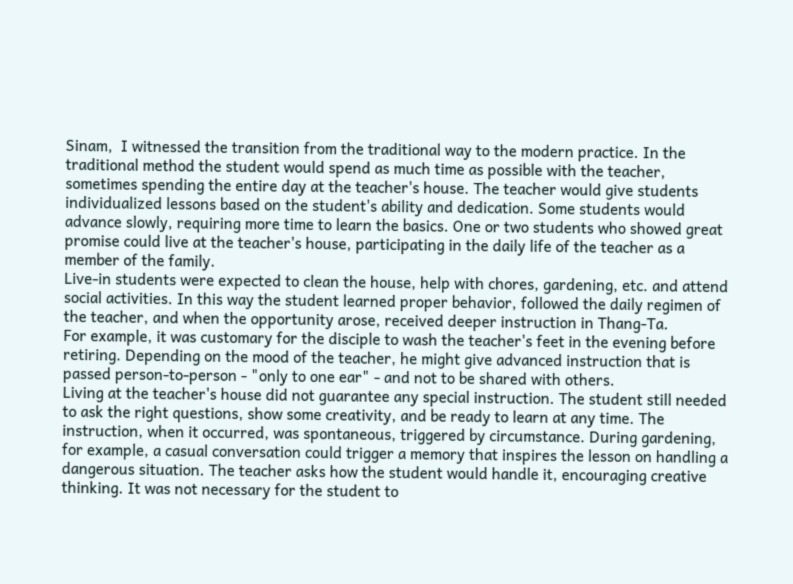Sinam,  I witnessed the transition from the traditional way to the modern practice. In the traditional method the student would spend as much time as possible with the teacher, sometimes spending the entire day at the teacher's house. The teacher would give students individualized lessons based on the student's ability and dedication. Some students would advance slowly, requiring more time to learn the basics. One or two students who showed great promise could live at the teacher's house, participating in the daily life of the teacher as a member of the family.
Live-in students were expected to clean the house, help with chores, gardening, etc. and attend social activities. In this way the student learned proper behavior, followed the daily regimen of the teacher, and when the opportunity arose, received deeper instruction in Thang-Ta.
For example, it was customary for the disciple to wash the teacher's feet in the evening before retiring. Depending on the mood of the teacher, he might give advanced instruction that is passed person-to-person - "only to one ear" - and not to be shared with others.
Living at the teacher's house did not guarantee any special instruction. The student still needed to ask the right questions, show some creativity, and be ready to learn at any time. The instruction, when it occurred, was spontaneous, triggered by circumstance. During gardening, for example, a casual conversation could trigger a memory that inspires the lesson on handling a dangerous situation. The teacher asks how the student would handle it, encouraging creative thinking. It was not necessary for the student to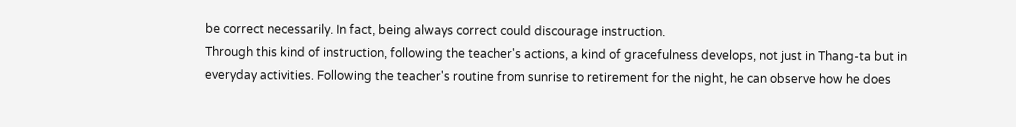be correct necessarily. In fact, being always correct could discourage instruction.
Through this kind of instruction, following the teacher's actions, a kind of gracefulness develops, not just in Thang-ta but in everyday activities. Following the teacher's routine from sunrise to retirement for the night, he can observe how he does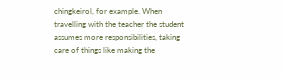chingkeirol, for example. When travelling with the teacher the student assumes more responsibilities, taking care of things like making the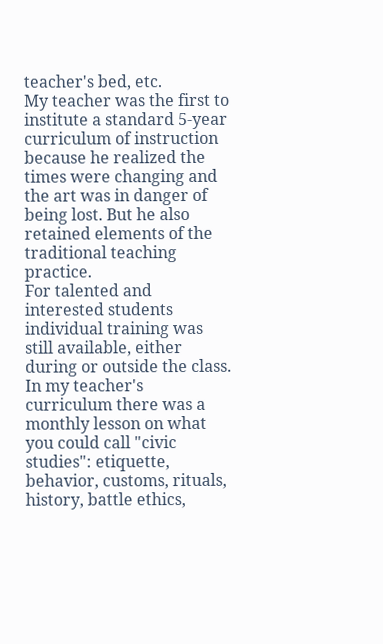teacher's bed, etc.
My teacher was the first to institute a standard 5-year curriculum of instruction because he realized the times were changing and the art was in danger of being lost. But he also retained elements of the traditional teaching practice.
For talented and interested students individual training was still available, either during or outside the class.
In my teacher's curriculum there was a monthly lesson on what you could call "civic studies": etiquette, behavior, customs, rituals, history, battle ethics,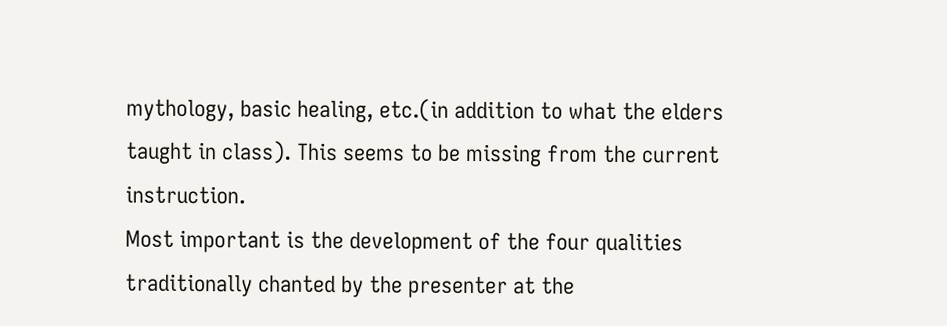mythology, basic healing, etc.(in addition to what the elders taught in class). This seems to be missing from the current instruction.
Most important is the development of the four qualities traditionally chanted by the presenter at the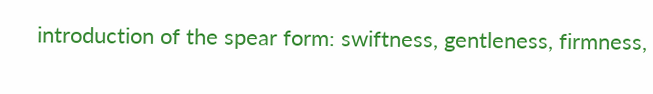introduction of the spear form: swiftness, gentleness, firmness,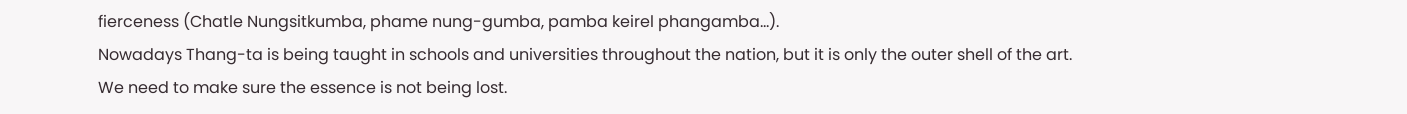fierceness (Chatle Nungsitkumba, phame nung-gumba, pamba keirel phangamba...).
Nowadays Thang-ta is being taught in schools and universities throughout the nation, but it is only the outer shell of the art. We need to make sure the essence is not being lost.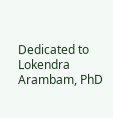Dedicated to Lokendra Arambam, PhD